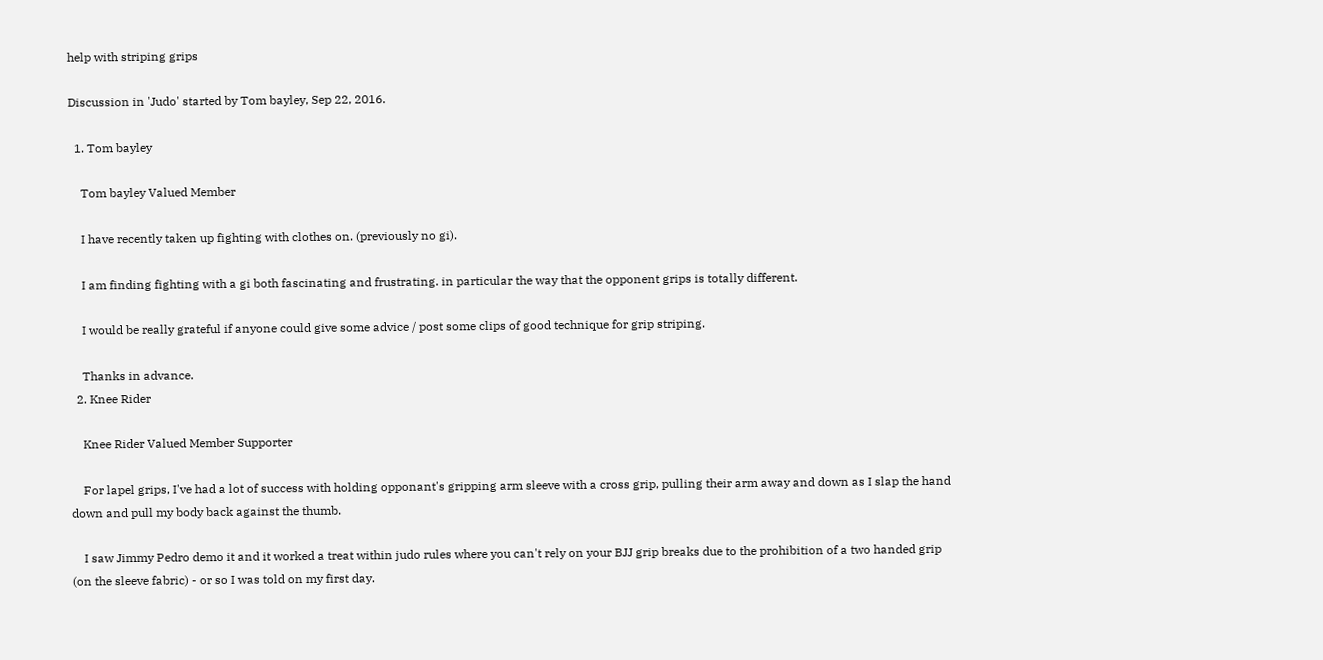help with striping grips

Discussion in 'Judo' started by Tom bayley, Sep 22, 2016.

  1. Tom bayley

    Tom bayley Valued Member

    I have recently taken up fighting with clothes on. (previously no gi).

    I am finding fighting with a gi both fascinating and frustrating. in particular the way that the opponent grips is totally different.

    I would be really grateful if anyone could give some advice / post some clips of good technique for grip striping.

    Thanks in advance.
  2. Knee Rider

    Knee Rider Valued Member Supporter

    For lapel grips, I've had a lot of success with holding opponant's gripping arm sleeve with a cross grip, pulling their arm away and down as I slap the hand down and pull my body back against the thumb.

    I saw Jimmy Pedro demo it and it worked a treat within judo rules where you can't rely on your BJJ grip breaks due to the prohibition of a two handed grip (on the sleeve fabric) - or so I was told on my first day.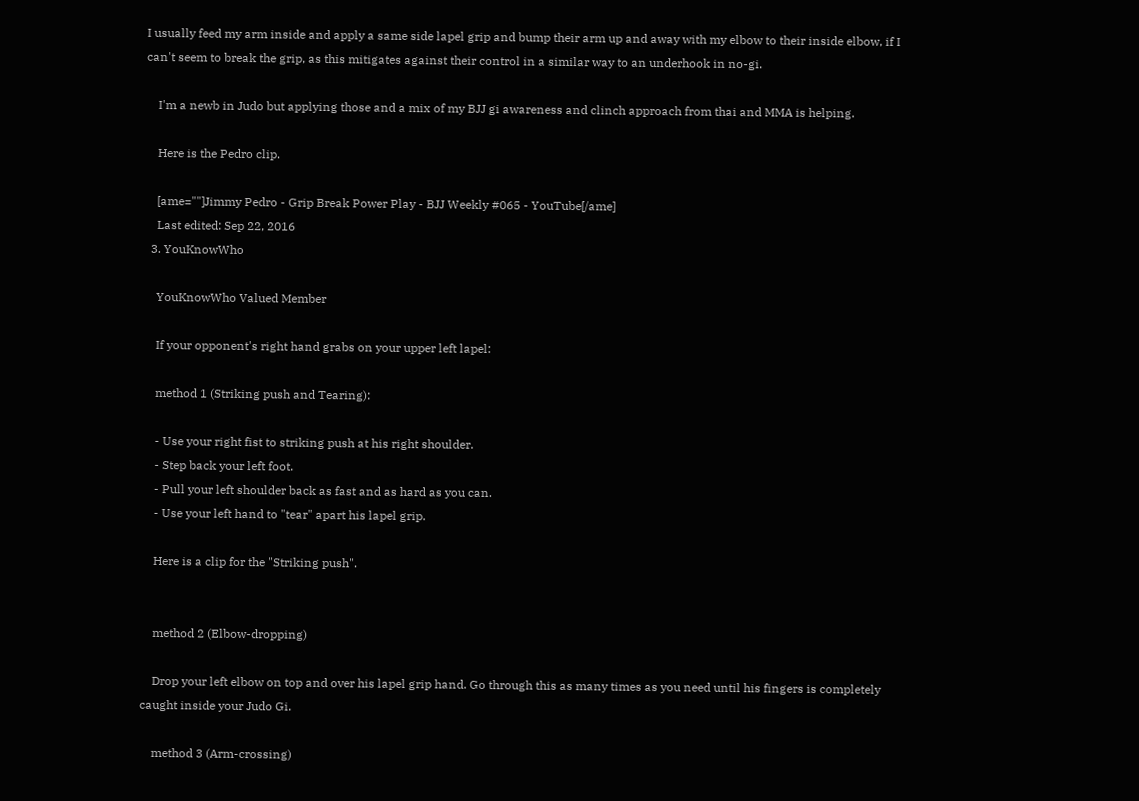I usually feed my arm inside and apply a same side lapel grip and bump their arm up and away with my elbow to their inside elbow, if I can't seem to break the grip, as this mitigates against their control in a similar way to an underhook in no-gi.

    I'm a newb in Judo but applying those and a mix of my BJJ gi awareness and clinch approach from thai and MMA is helping.

    Here is the Pedro clip.

    [ame=""]Jimmy Pedro - Grip Break Power Play - BJJ Weekly #065 - YouTube[/ame]
    Last edited: Sep 22, 2016
  3. YouKnowWho

    YouKnowWho Valued Member

    If your opponent's right hand grabs on your upper left lapel:

    method 1 (Striking push and Tearing):

    - Use your right fist to striking push at his right shoulder.
    - Step back your left foot.
    - Pull your left shoulder back as fast and as hard as you can.
    - Use your left hand to "tear" apart his lapel grip.

    Here is a clip for the "Striking push".


    method 2 (Elbow-dropping)

    Drop your left elbow on top and over his lapel grip hand. Go through this as many times as you need until his fingers is completely caught inside your Judo Gi.

    method 3 (Arm-crossing)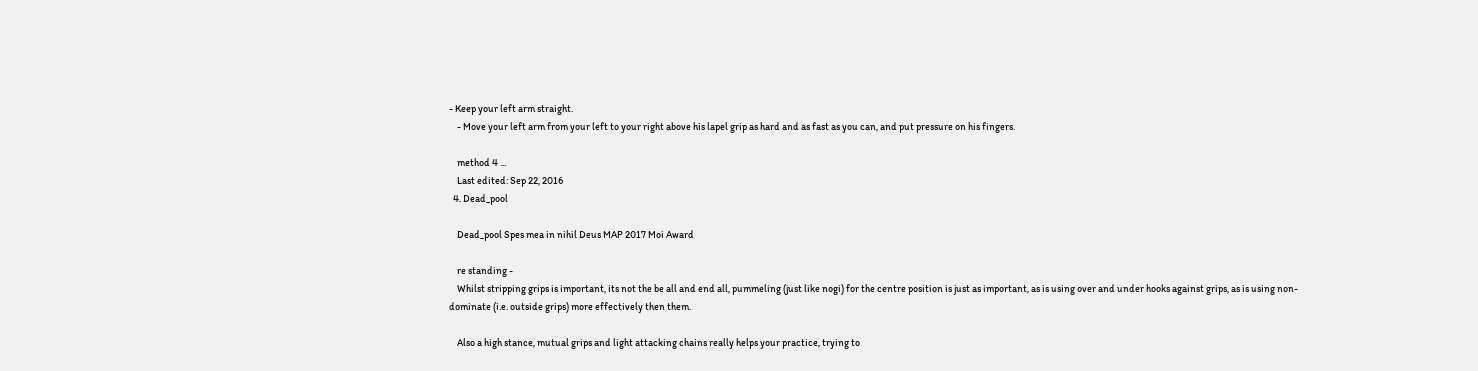- Keep your left arm straight.
    - Move your left arm from your left to your right above his lapel grip as hard and as fast as you can, and put pressure on his fingers.

    method 4 ...
    Last edited: Sep 22, 2016
  4. Dead_pool

    Dead_pool Spes mea in nihil Deus MAP 2017 Moi Award

    re standing -
    Whilst stripping grips is important, its not the be all and end all, pummeling (just like nogi) for the centre position is just as important, as is using over and under hooks against grips, as is using non-dominate (i.e. outside grips) more effectively then them.

    Also a high stance, mutual grips and light attacking chains really helps your practice, trying to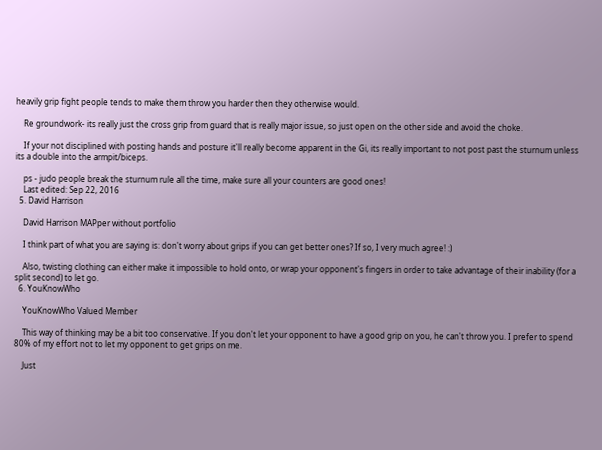heavily grip fight people tends to make them throw you harder then they otherwise would.

    Re groundwork- its really just the cross grip from guard that is really major issue, so just open on the other side and avoid the choke.

    If your not disciplined with posting hands and posture it'll really become apparent in the Gi, its really important to not post past the sturnum unless its a double into the armpit/biceps.

    ps - judo people break the sturnum rule all the time, make sure all your counters are good ones!
    Last edited: Sep 22, 2016
  5. David Harrison

    David Harrison MAPper without portfolio

    I think part of what you are saying is: don't worry about grips if you can get better ones? If so, I very much agree! :)

    Also, twisting clothing can either make it impossible to hold onto, or wrap your opponent's fingers in order to take advantage of their inability (for a split second) to let go.
  6. YouKnowWho

    YouKnowWho Valued Member

    This way of thinking may be a bit too conservative. If you don't let your opponent to have a good grip on you, he can't throw you. I prefer to spend 80% of my effort not to let my opponent to get grips on me.

    Just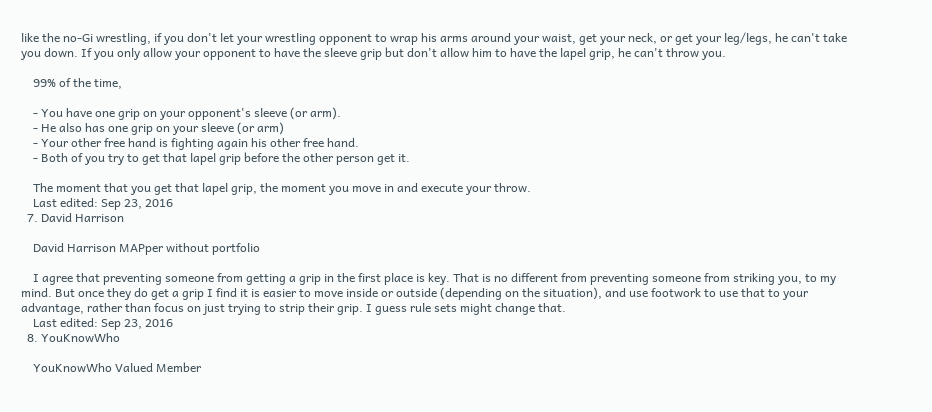like the no-Gi wrestling, if you don't let your wrestling opponent to wrap his arms around your waist, get your neck, or get your leg/legs, he can't take you down. If you only allow your opponent to have the sleeve grip but don't allow him to have the lapel grip, he can't throw you.

    99% of the time,

    - You have one grip on your opponent's sleeve (or arm).
    - He also has one grip on your sleeve (or arm)
    - Your other free hand is fighting again his other free hand.
    - Both of you try to get that lapel grip before the other person get it.

    The moment that you get that lapel grip, the moment you move in and execute your throw.
    Last edited: Sep 23, 2016
  7. David Harrison

    David Harrison MAPper without portfolio

    I agree that preventing someone from getting a grip in the first place is key. That is no different from preventing someone from striking you, to my mind. But once they do get a grip I find it is easier to move inside or outside (depending on the situation), and use footwork to use that to your advantage, rather than focus on just trying to strip their grip. I guess rule sets might change that.
    Last edited: Sep 23, 2016
  8. YouKnowWho

    YouKnowWho Valued Member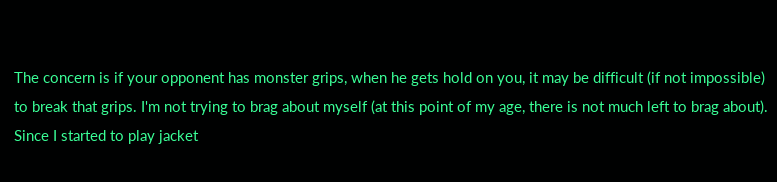The concern is if your opponent has monster grips, when he gets hold on you, it may be difficult (if not impossible) to break that grips. I'm not trying to brag about myself (at this point of my age, there is not much left to brag about). Since I started to play jacket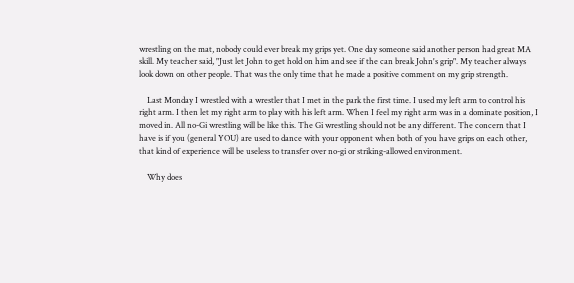wrestling on the mat, nobody could ever break my grips yet. One day someone said another person had great MA skill. My teacher said, "Just let John to get hold on him and see if the can break John's grip". My teacher always look down on other people. That was the only time that he made a positive comment on my grip strength.

    Last Monday I wrestled with a wrestler that I met in the park the first time. I used my left arm to control his right arm. I then let my right arm to play with his left arm. When I feel my right arm was in a dominate position, I moved in. All no-Gi wrestling will be like this. The Gi wrestling should not be any different. The concern that I have is if you (general YOU) are used to dance with your opponent when both of you have grips on each other, that kind of experience will be useless to transfer over no-gi or striking-allowed environment.

    Why does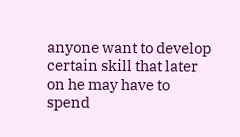anyone want to develop certain skill that later on he may have to spend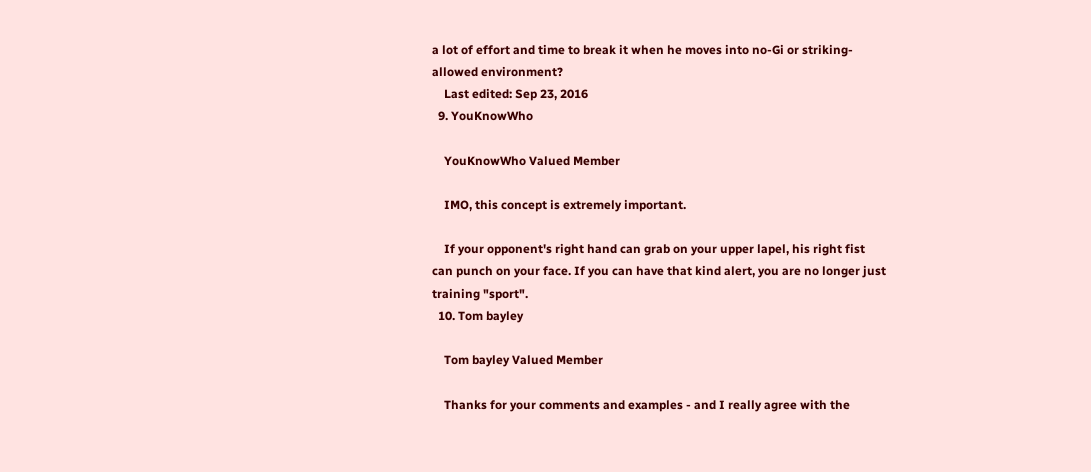a lot of effort and time to break it when he moves into no-Gi or striking-allowed environment?
    Last edited: Sep 23, 2016
  9. YouKnowWho

    YouKnowWho Valued Member

    IMO, this concept is extremely important.

    If your opponent's right hand can grab on your upper lapel, his right fist can punch on your face. If you can have that kind alert, you are no longer just training "sport".
  10. Tom bayley

    Tom bayley Valued Member

    Thanks for your comments and examples - and I really agree with the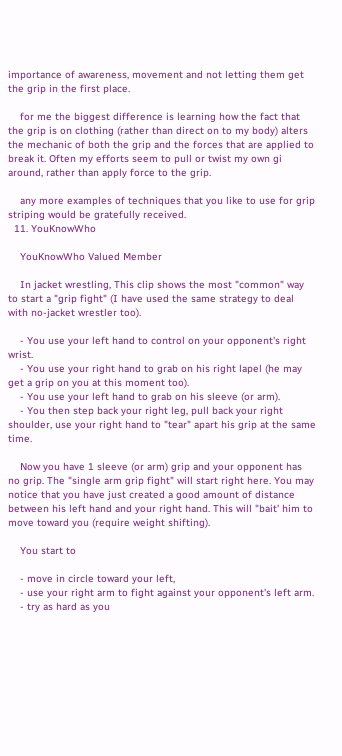importance of awareness, movement and not letting them get the grip in the first place.

    for me the biggest difference is learning how the fact that the grip is on clothing (rather than direct on to my body) alters the mechanic of both the grip and the forces that are applied to break it. Often my efforts seem to pull or twist my own gi around, rather than apply force to the grip.

    any more examples of techniques that you like to use for grip striping would be gratefully received.
  11. YouKnowWho

    YouKnowWho Valued Member

    In jacket wrestling, This clip shows the most "common" way to start a "grip fight" (I have used the same strategy to deal with no-jacket wrestler too).

    - You use your left hand to control on your opponent's right wrist.
    - You use your right hand to grab on his right lapel (he may get a grip on you at this moment too).
    - You use your left hand to grab on his sleeve (or arm).
    - You then step back your right leg, pull back your right shoulder, use your right hand to "tear" apart his grip at the same time.

    Now you have 1 sleeve (or arm) grip and your opponent has no grip. The "single arm grip fight" will start right here. You may notice that you have just created a good amount of distance between his left hand and your right hand. This will "bait' him to move toward you (require weight shifting).

    You start to

    - move in circle toward your left,
    - use your right arm to fight against your opponent's left arm.
    - try as hard as you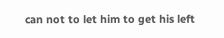can not to let him to get his left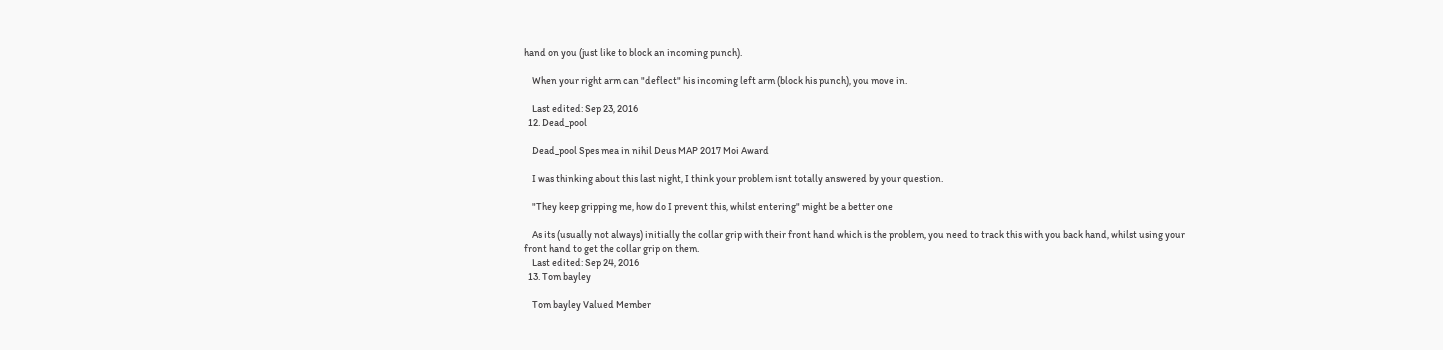hand on you (just like to block an incoming punch).

    When your right arm can "deflect" his incoming left arm (block his punch), you move in.

    Last edited: Sep 23, 2016
  12. Dead_pool

    Dead_pool Spes mea in nihil Deus MAP 2017 Moi Award

    I was thinking about this last night, I think your problem isnt totally answered by your question.

    "They keep gripping me, how do I prevent this, whilst entering" might be a better one

    As its (usually not always) initially the collar grip with their front hand which is the problem, you need to track this with you back hand, whilst using your front hand to get the collar grip on them.
    Last edited: Sep 24, 2016
  13. Tom bayley

    Tom bayley Valued Member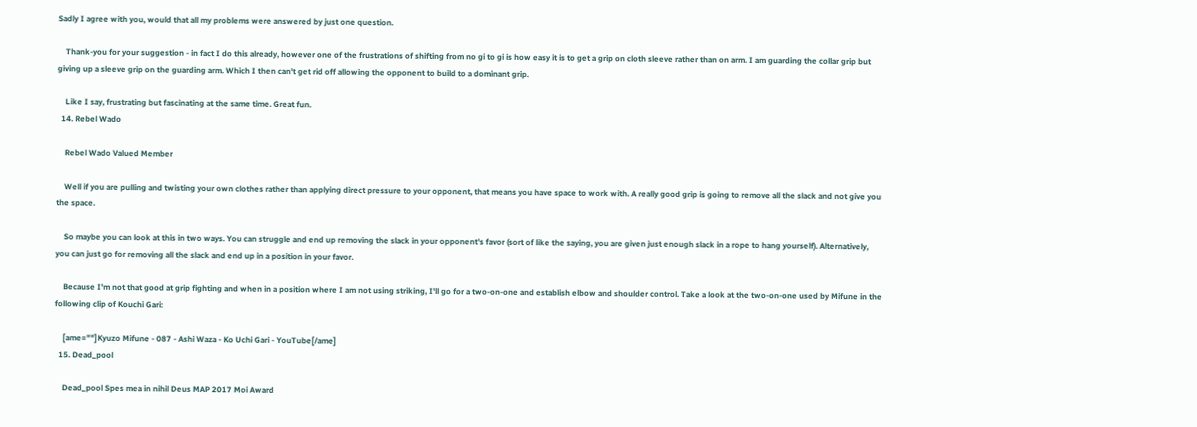Sadly I agree with you, would that all my problems were answered by just one question.

    Thank-you for your suggestion - in fact I do this already, however one of the frustrations of shifting from no gi to gi is how easy it is to get a grip on cloth sleeve rather than on arm. I am guarding the collar grip but giving up a sleeve grip on the guarding arm. Which I then can't get rid off allowing the opponent to build to a dominant grip.

    Like I say, frustrating but fascinating at the same time. Great fun.
  14. Rebel Wado

    Rebel Wado Valued Member

    Well if you are pulling and twisting your own clothes rather than applying direct pressure to your opponent, that means you have space to work with. A really good grip is going to remove all the slack and not give you the space.

    So maybe you can look at this in two ways. You can struggle and end up removing the slack in your opponent's favor (sort of like the saying, you are given just enough slack in a rope to hang yourself). Alternatively, you can just go for removing all the slack and end up in a position in your favor.

    Because I'm not that good at grip fighting and when in a position where I am not using striking, I'll go for a two-on-one and establish elbow and shoulder control. Take a look at the two-on-one used by Mifune in the following clip of Kouchi Gari:

    [ame=""]Kyuzo Mifune - 087 - Ashi Waza - Ko Uchi Gari - YouTube[/ame]
  15. Dead_pool

    Dead_pool Spes mea in nihil Deus MAP 2017 Moi Award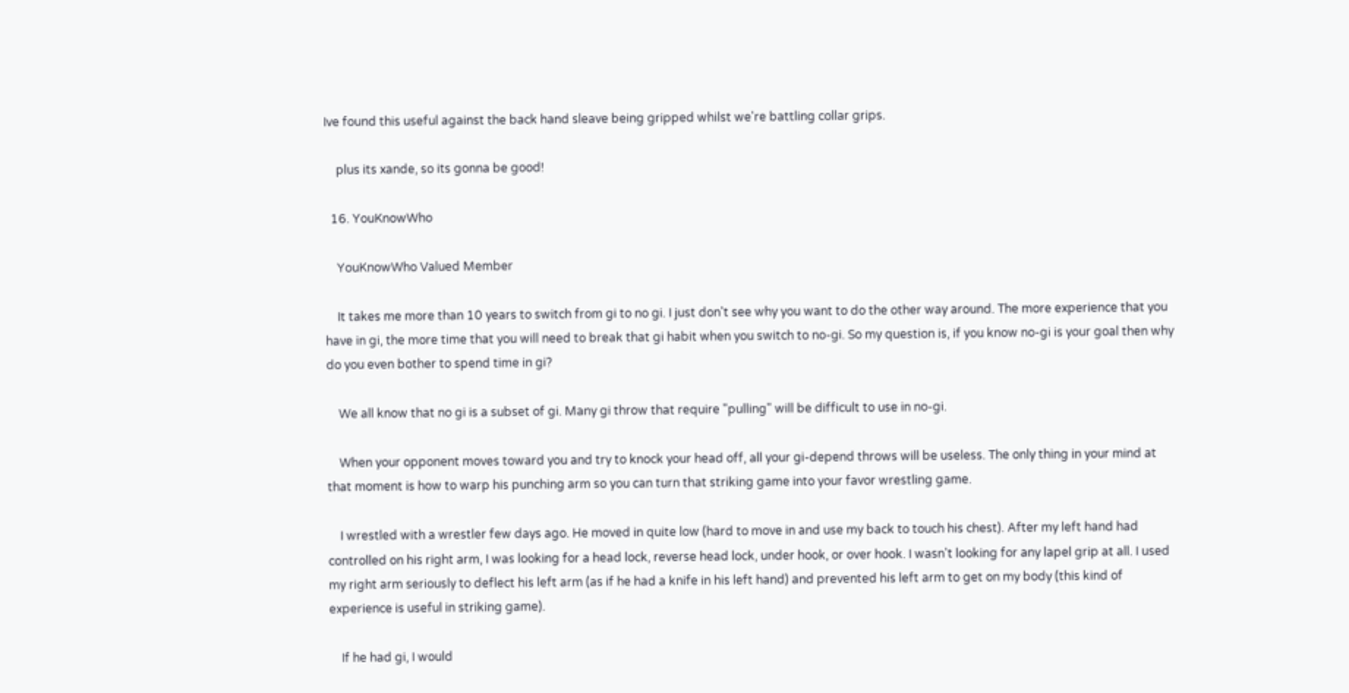Ive found this useful against the back hand sleave being gripped whilst we're battling collar grips.

    plus its xande, so its gonna be good!

  16. YouKnowWho

    YouKnowWho Valued Member

    It takes me more than 10 years to switch from gi to no gi. I just don't see why you want to do the other way around. The more experience that you have in gi, the more time that you will need to break that gi habit when you switch to no-gi. So my question is, if you know no-gi is your goal then why do you even bother to spend time in gi?

    We all know that no gi is a subset of gi. Many gi throw that require "pulling" will be difficult to use in no-gi.

    When your opponent moves toward you and try to knock your head off, all your gi-depend throws will be useless. The only thing in your mind at that moment is how to warp his punching arm so you can turn that striking game into your favor wrestling game.

    I wrestled with a wrestler few days ago. He moved in quite low (hard to move in and use my back to touch his chest). After my left hand had controlled on his right arm, I was looking for a head lock, reverse head lock, under hook, or over hook. I wasn't looking for any lapel grip at all. I used my right arm seriously to deflect his left arm (as if he had a knife in his left hand) and prevented his left arm to get on my body (this kind of experience is useful in striking game).

    If he had gi, I would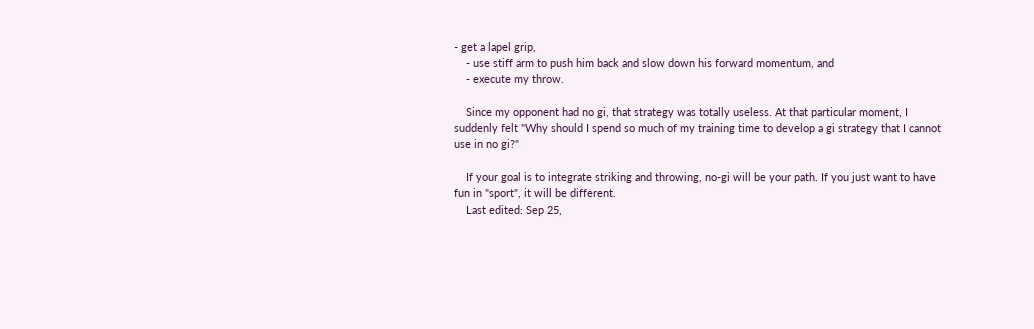- get a lapel grip,
    - use stiff arm to push him back and slow down his forward momentum, and
    - execute my throw.

    Since my opponent had no gi, that strategy was totally useless. At that particular moment, I suddenly felt "Why should I spend so much of my training time to develop a gi strategy that I cannot use in no gi?"

    If your goal is to integrate striking and throwing, no-gi will be your path. If you just want to have fun in "sport", it will be different.
    Last edited: Sep 25,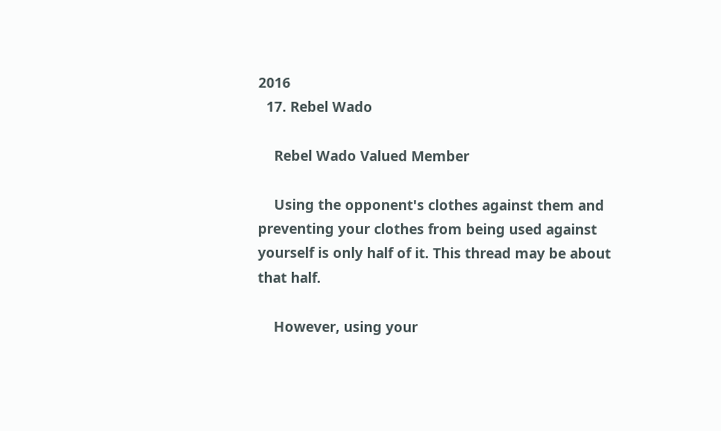2016
  17. Rebel Wado

    Rebel Wado Valued Member

    Using the opponent's clothes against them and preventing your clothes from being used against yourself is only half of it. This thread may be about that half.

    However, using your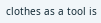clothes as a tool is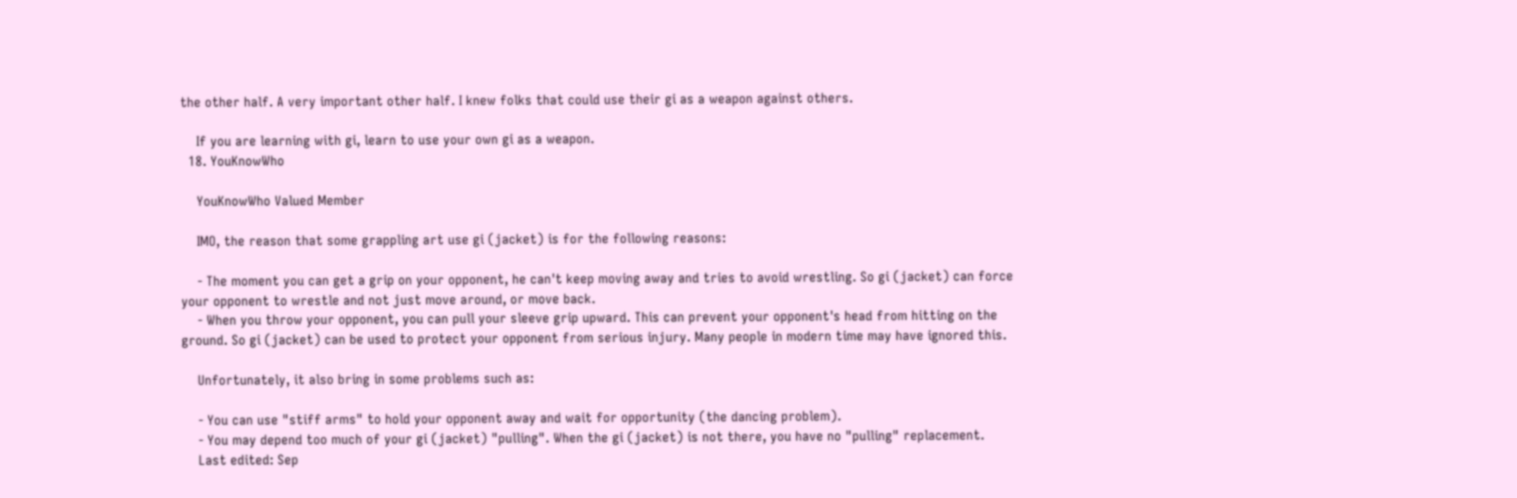the other half. A very important other half. I knew folks that could use their gi as a weapon against others.

    If you are learning with gi, learn to use your own gi as a weapon.
  18. YouKnowWho

    YouKnowWho Valued Member

    IMO, the reason that some grappling art use gi (jacket) is for the following reasons:

    - The moment you can get a grip on your opponent, he can't keep moving away and tries to avoid wrestling. So gi (jacket) can force your opponent to wrestle and not just move around, or move back.
    - When you throw your opponent, you can pull your sleeve grip upward. This can prevent your opponent's head from hitting on the ground. So gi (jacket) can be used to protect your opponent from serious injury. Many people in modern time may have ignored this.

    Unfortunately, it also bring in some problems such as:

    - You can use "stiff arms" to hold your opponent away and wait for opportunity (the dancing problem).
    - You may depend too much of your gi (jacket) "pulling". When the gi (jacket) is not there, you have no "pulling" replacement.
    Last edited: Sep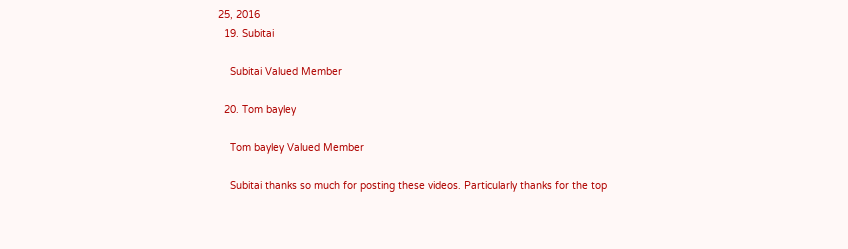25, 2016
  19. Subitai

    Subitai Valued Member

  20. Tom bayley

    Tom bayley Valued Member

    Subitai thanks so much for posting these videos. Particularly thanks for the top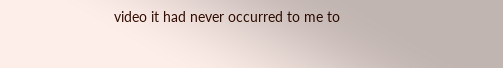video it had never occurred to me to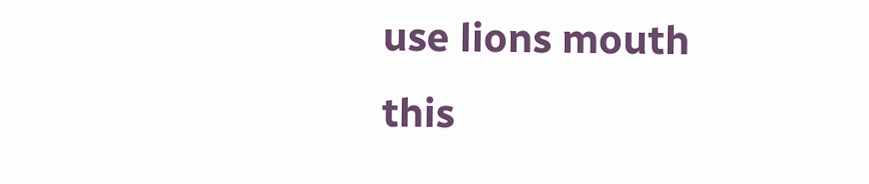use lions mouth this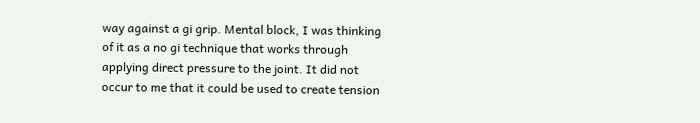way against a gi grip. Mental block, I was thinking of it as a no gi technique that works through applying direct pressure to the joint. It did not occur to me that it could be used to create tension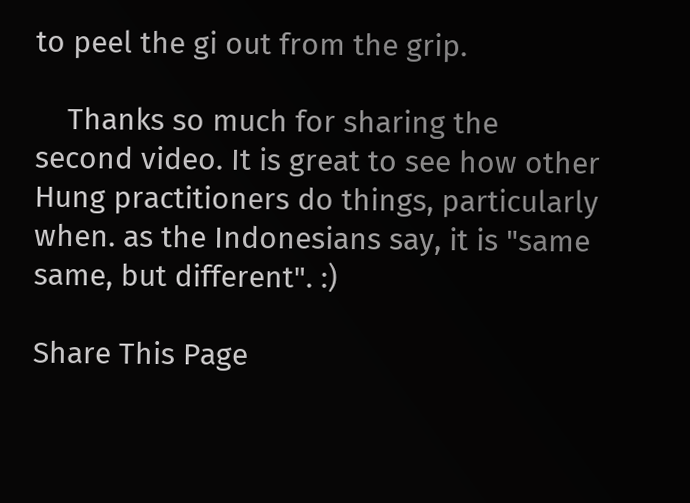to peel the gi out from the grip.

    Thanks so much for sharing the second video. It is great to see how other Hung practitioners do things, particularly when. as the Indonesians say, it is "same same, but different". :)

Share This Page